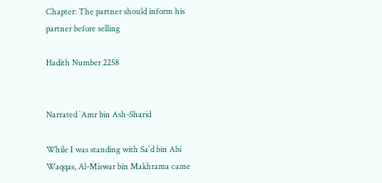Chapter: The partner should inform his partner before selling

Hadith Number 2258


Narrated `Amr bin Ash-Sharid

While I was standing with Sa`d bin Abi Waqqas, Al-Miswar bin Makhrama came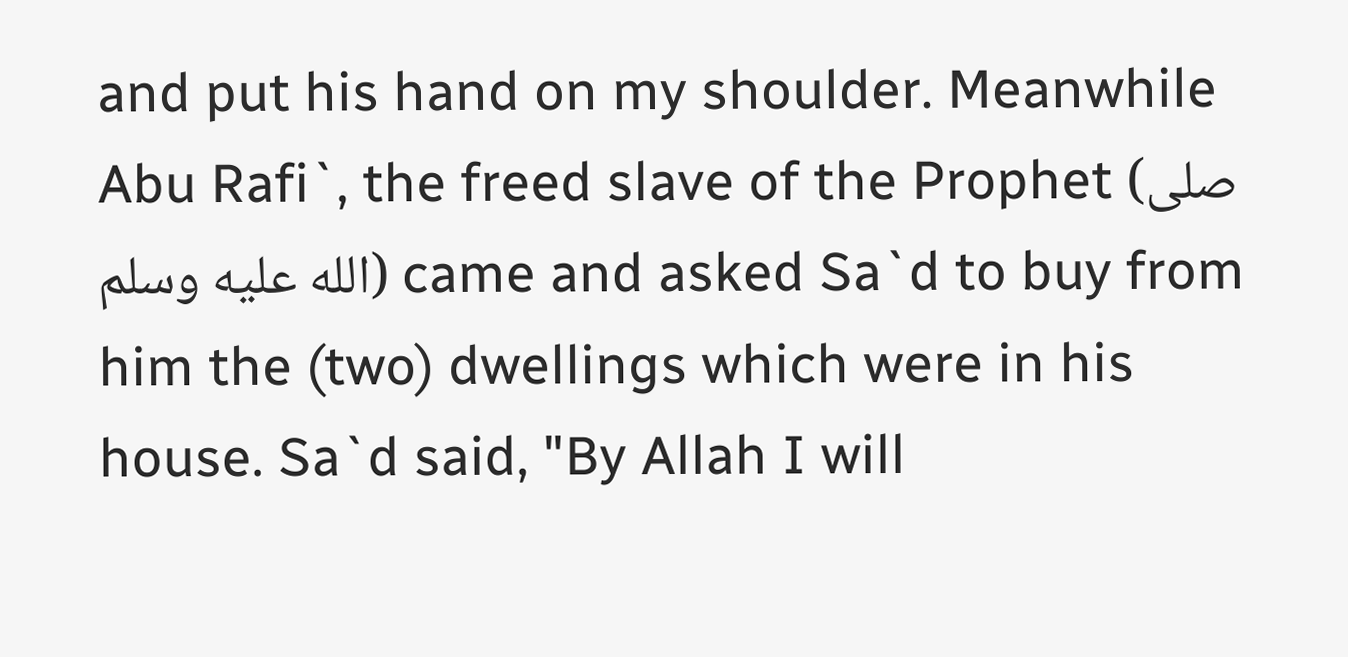and put his hand on my shoulder. Meanwhile Abu Rafi`, the freed slave of the Prophet (صلى الله عليه وسلم) came and asked Sa`d to buy from him the (two) dwellings which were in his house. Sa`d said, "By Allah I will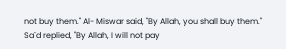not buy them." Al- Miswar said, "By Allah, you shall buy them." Sa`d replied, "By Allah, I will not pay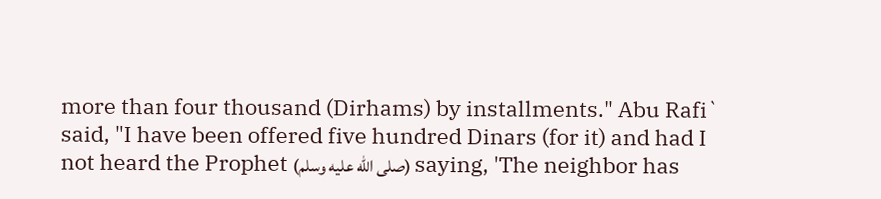more than four thousand (Dirhams) by installments." Abu Rafi` said, "I have been offered five hundred Dinars (for it) and had I not heard the Prophet (صلى الله عليه وسلم) saying, 'The neighbor has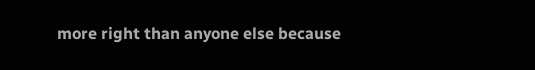more right than anyone else because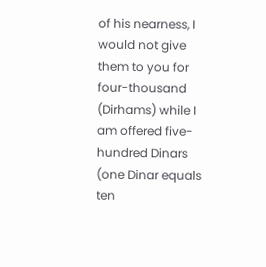of his nearness, I would not give them to you for four-thousand (Dirhams) while I am offered five-hundred Dinars (one Dinar equals ten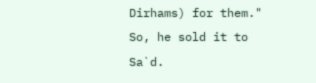Dirhams) for them." So, he sold it to Sa`d.